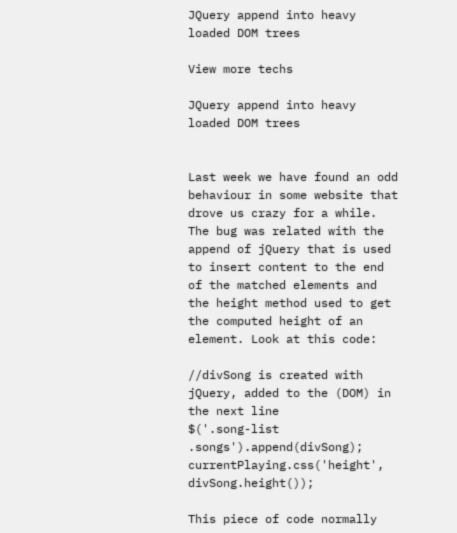JQuery append into heavy loaded DOM trees

View more techs

JQuery append into heavy loaded DOM trees


Last week we have found an odd behaviour in some website that drove us crazy for a while. The bug was related with the append of jQuery that is used to insert content to the end of the matched elements and the height method used to get the computed height of an element. Look at this code:

//divSong is created with jQuery, added to the (DOM) in the next line
$('.song-list .songs').append(divSong);
currentPlaying.css('height', divSong.height());

This piece of code normally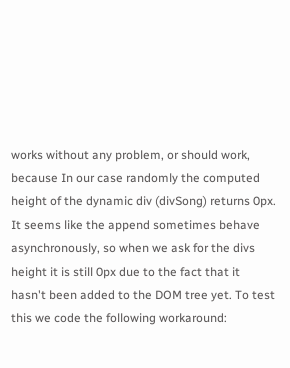works without any problem, or should work, because In our case randomly the computed height of the dynamic div (divSong) returns 0px. It seems like the append sometimes behave asynchronously, so when we ask for the divs height it is still 0px due to the fact that it hasn't been added to the DOM tree yet. To test this we code the following workaround: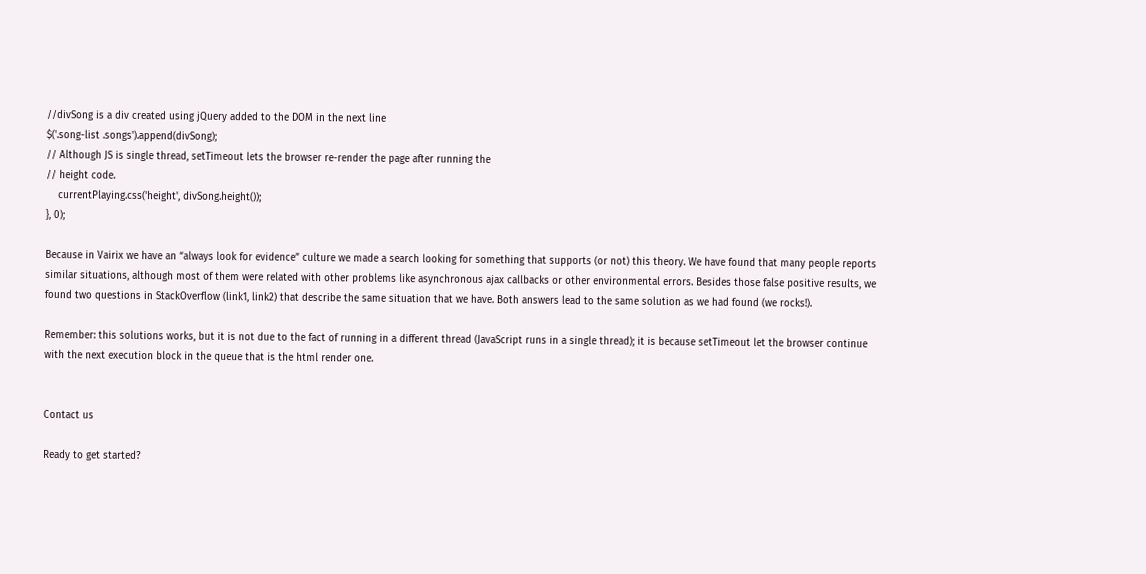//divSong is a div created using jQuery added to the DOM in the next line
$('.song-list .songs').append(divSong);
// Although JS is single thread, setTimeout lets the browser re-render the page after running the
// height code.
    currentPlaying.css('height', divSong.height());
}, 0);

Because in Vairix we have an “always look for evidence” culture we made a search looking for something that supports (or not) this theory. We have found that many people reports similar situations, although most of them were related with other problems like asynchronous ajax callbacks or other environmental errors. Besides those false positive results, we found two questions in StackOverflow (link1, link2) that describe the same situation that we have. Both answers lead to the same solution as we had found (we rocks!).

Remember: this solutions works, but it is not due to the fact of running in a different thread (JavaScript runs in a single thread); it is because setTimeout let the browser continue with the next execution block in the queue that is the html render one.


Contact us

Ready to get started?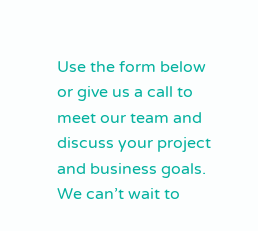Use the form below or give us a call to meet our team and discuss your project and business goals.
We can’t wait to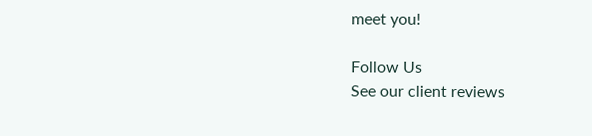meet you!

Follow Us
See our client reviews